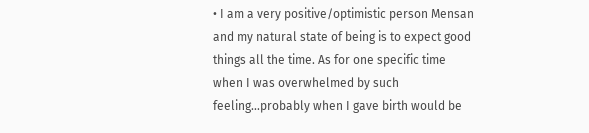• I am a very positive/optimistic person Mensan and my natural state of being is to expect good things all the time. As for one specific time when I was overwhelmed by such feeling...probably when I gave birth would be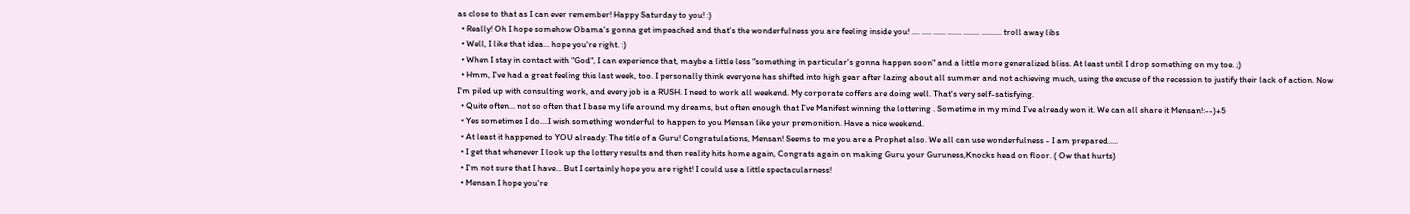as close to that as I can ever remember! Happy Saturday to you! :)
  • Really! Oh I hope somehow Obama's gonna get impeached and that's the wonderfulness you are feeling inside you! .... ..... ...... ....... ........ .......... troll away libs
  • Well, I like that idea... hope you're right. :)
  • When I stay in contact with "God", I can experience that, maybe a little less "something in particular's gonna happen soon" and a little more generalized bliss. At least until I drop something on my toe. ;)
  • Hmm, I've had a great feeling this last week, too. I personally think everyone has shifted into high gear after lazing about all summer and not achieving much, using the excuse of the recession to justify their lack of action. Now I'm piled up with consulting work, and every job is a RUSH. I need to work all weekend. My corporate coffers are doing well. That's very self-satisfying.
  • Quite often... not so often that I base my life around my dreams, but often enough that I’ve Manifest winning the lottering . Sometime in my mind I’ve already won it. We can all share it Mensan!:--)+5
  • Yes sometimes I do....I wish something wonderful to happen to you Mensan like your premonition. Have a nice weekend.
  • At least it happened to YOU already: The title of a Guru! Congratulations, Mensan! Seems to me you are a Prophet also. We all can use wonderfulness - I am prepared.....
  • I get that whenever I look up the lottery results and then reality hits home again, Congrats again on making Guru your Guruness,Knocks head on floor. ( Ow that hurts)
  • I'm not sure that I have... But I certainly hope you are right! I could use a little spectacularness!
  • Mensan I hope you're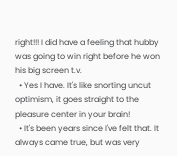right!!! I did have a feeling that hubby was going to win right before he won his big screen t.v.
  • Yes I have. It's like snorting uncut optimism, it goes straight to the pleasure center in your brain!
  • It's been years since I've felt that. It always came true, but was very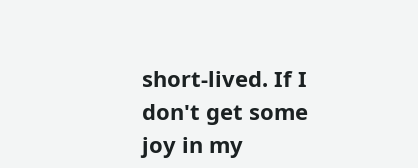short-lived. If I don't get some joy in my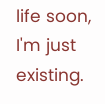life soon, I'm just existing.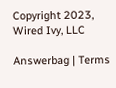Copyright 2023, Wired Ivy, LLC

Answerbag | Terms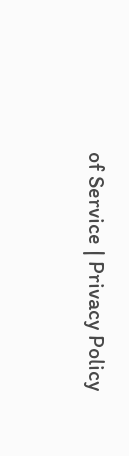of Service | Privacy Policy